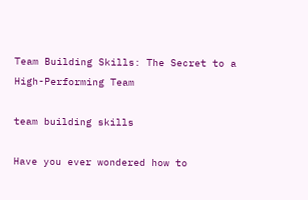Team Building Skills: The Secret to a High-Performing Team

team building skills

Have you ever wondered how to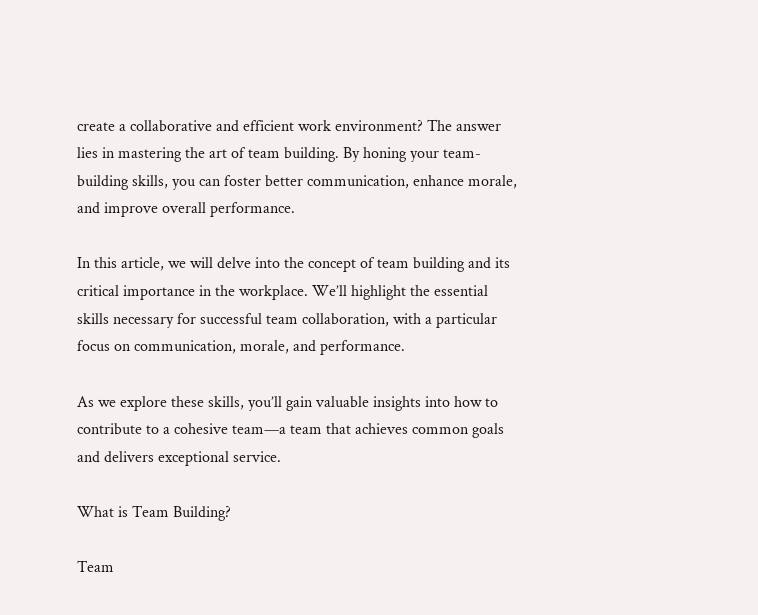create a collaborative and efficient work environment? The answer lies in mastering the art of team building. By honing your team-building skills, you can foster better communication, enhance morale, and improve overall performance.

In this article, we will delve into the concept of team building and its critical importance in the workplace. We’ll highlight the essential skills necessary for successful team collaboration, with a particular focus on communication, morale, and performance.

As we explore these skills, you’ll gain valuable insights into how to contribute to a cohesive team—a team that achieves common goals and delivers exceptional service.

What is Team Building?

Team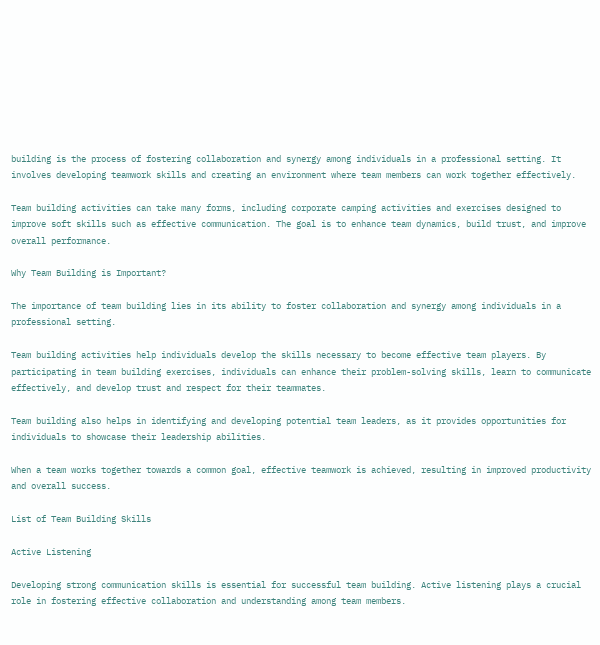building is the process of fostering collaboration and synergy among individuals in a professional setting. It involves developing teamwork skills and creating an environment where team members can work together effectively.

Team building activities can take many forms, including corporate camping activities and exercises designed to improve soft skills such as effective communication. The goal is to enhance team dynamics, build trust, and improve overall performance.

Why Team Building is Important?

The importance of team building lies in its ability to foster collaboration and synergy among individuals in a professional setting.

Team building activities help individuals develop the skills necessary to become effective team players. By participating in team building exercises, individuals can enhance their problem-solving skills, learn to communicate effectively, and develop trust and respect for their teammates.

Team building also helps in identifying and developing potential team leaders, as it provides opportunities for individuals to showcase their leadership abilities.

When a team works together towards a common goal, effective teamwork is achieved, resulting in improved productivity and overall success.

List of Team Building Skills

Active Listening

Developing strong communication skills is essential for successful team building. Active listening plays a crucial role in fostering effective collaboration and understanding among team members.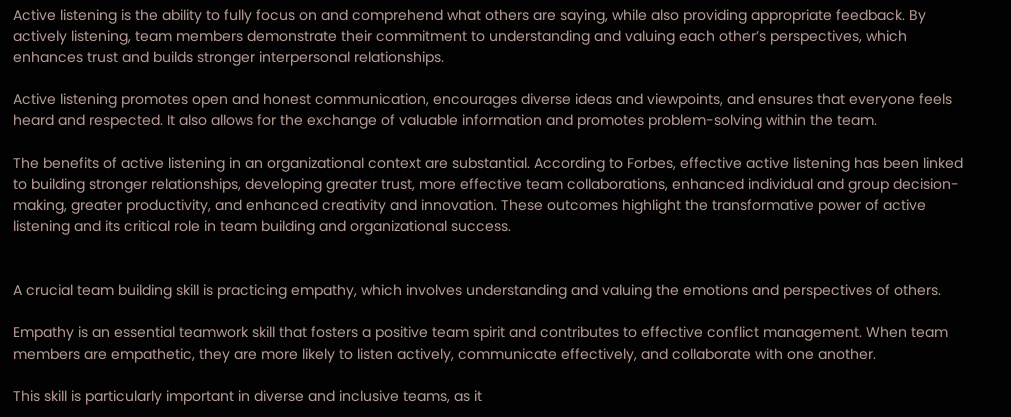Active listening is the ability to fully focus on and comprehend what others are saying, while also providing appropriate feedback. By actively listening, team members demonstrate their commitment to understanding and valuing each other’s perspectives, which enhances trust and builds stronger interpersonal relationships.

Active listening promotes open and honest communication, encourages diverse ideas and viewpoints, and ensures that everyone feels heard and respected. It also allows for the exchange of valuable information and promotes problem-solving within the team.

The benefits of active listening in an organizational context are substantial. According to Forbes, effective active listening has been linked to building stronger relationships, developing greater trust, more effective team collaborations, enhanced individual and group decision-making, greater productivity, and enhanced creativity and innovation. These outcomes highlight the transformative power of active listening and its critical role in team building and organizational success.


A crucial team building skill is practicing empathy, which involves understanding and valuing the emotions and perspectives of others.

Empathy is an essential teamwork skill that fosters a positive team spirit and contributes to effective conflict management. When team members are empathetic, they are more likely to listen actively, communicate effectively, and collaborate with one another.

This skill is particularly important in diverse and inclusive teams, as it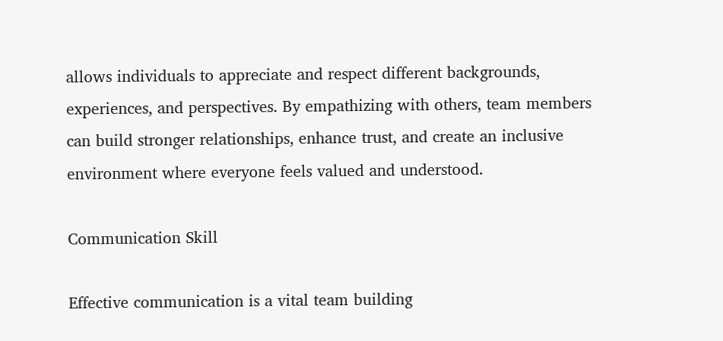allows individuals to appreciate and respect different backgrounds, experiences, and perspectives. By empathizing with others, team members can build stronger relationships, enhance trust, and create an inclusive environment where everyone feels valued and understood.

Communication Skill

Effective communication is a vital team building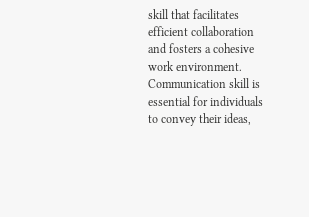skill that facilitates efficient collaboration and fosters a cohesive work environment. Communication skill is essential for individuals to convey their ideas,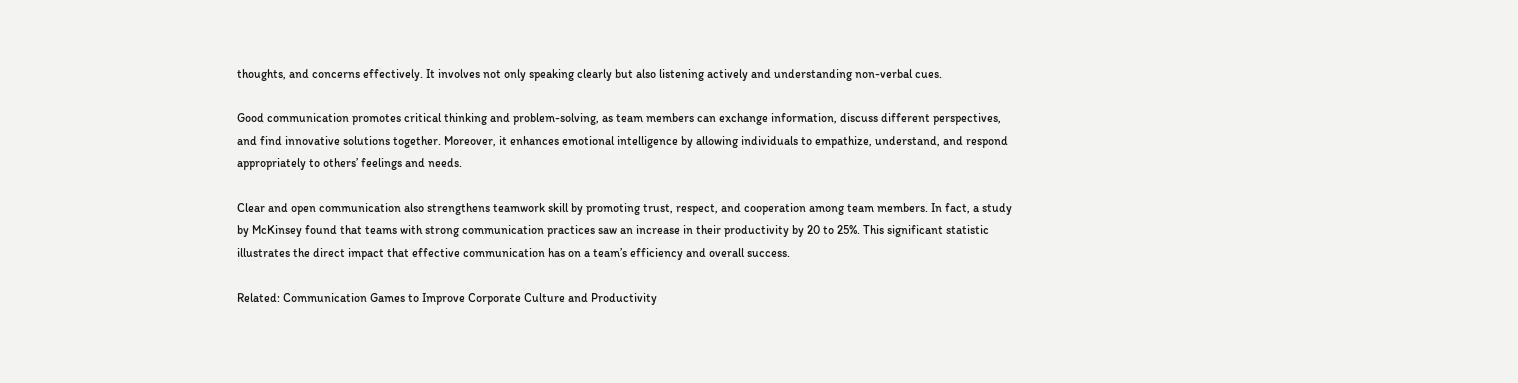thoughts, and concerns effectively. It involves not only speaking clearly but also listening actively and understanding non-verbal cues.

Good communication promotes critical thinking and problem-solving, as team members can exchange information, discuss different perspectives, and find innovative solutions together. Moreover, it enhances emotional intelligence by allowing individuals to empathize, understand, and respond appropriately to others’ feelings and needs.

Clear and open communication also strengthens teamwork skill by promoting trust, respect, and cooperation among team members. In fact, a study by McKinsey found that teams with strong communication practices saw an increase in their productivity by 20 to 25%. This significant statistic illustrates the direct impact that effective communication has on a team’s efficiency and overall success.

Related: Communication Games to Improve Corporate Culture and Productivity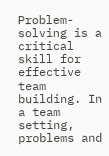Problem-solving is a critical skill for effective team building. In a team setting, problems and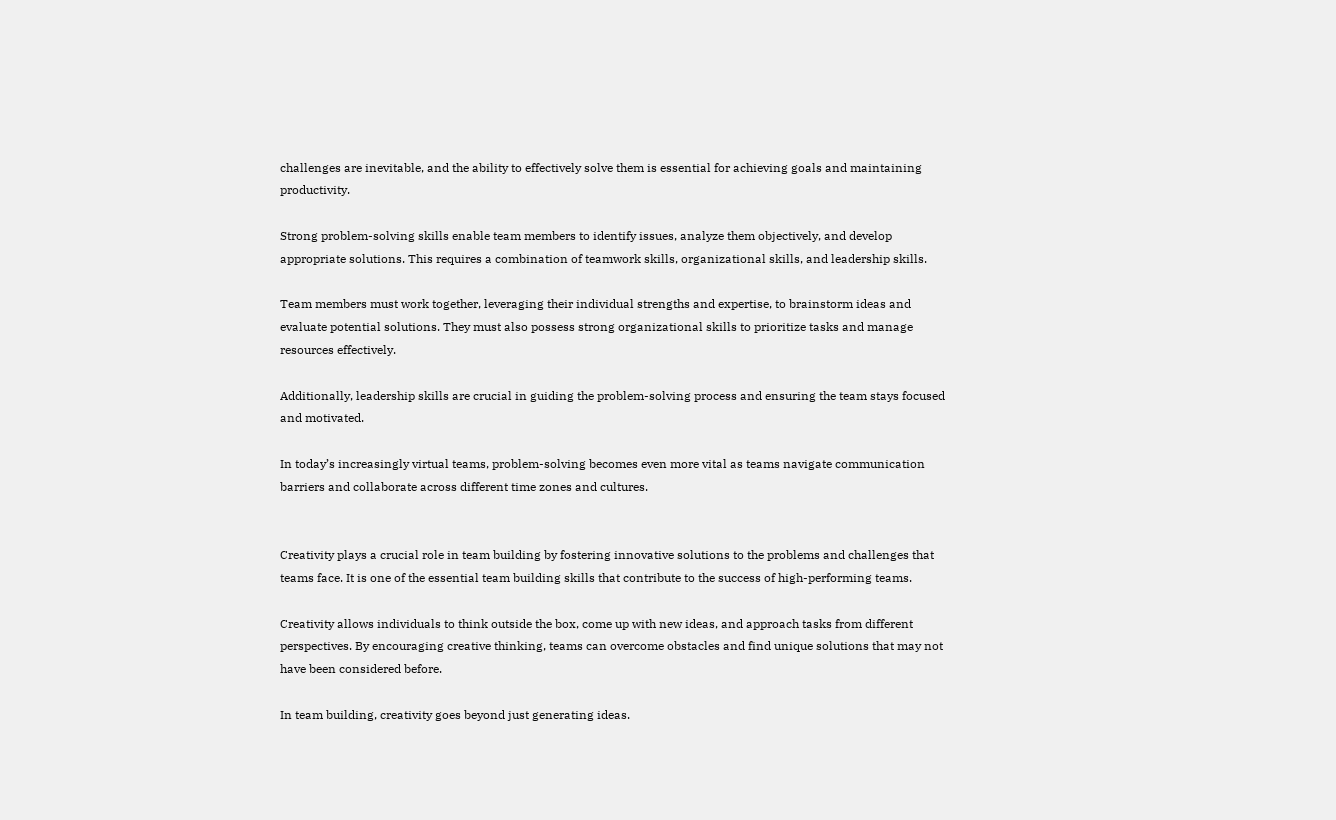challenges are inevitable, and the ability to effectively solve them is essential for achieving goals and maintaining productivity.

Strong problem-solving skills enable team members to identify issues, analyze them objectively, and develop appropriate solutions. This requires a combination of teamwork skills, organizational skills, and leadership skills.

Team members must work together, leveraging their individual strengths and expertise, to brainstorm ideas and evaluate potential solutions. They must also possess strong organizational skills to prioritize tasks and manage resources effectively.

Additionally, leadership skills are crucial in guiding the problem-solving process and ensuring the team stays focused and motivated.

In today’s increasingly virtual teams, problem-solving becomes even more vital as teams navigate communication barriers and collaborate across different time zones and cultures.


Creativity plays a crucial role in team building by fostering innovative solutions to the problems and challenges that teams face. It is one of the essential team building skills that contribute to the success of high-performing teams.

Creativity allows individuals to think outside the box, come up with new ideas, and approach tasks from different perspectives. By encouraging creative thinking, teams can overcome obstacles and find unique solutions that may not have been considered before.

In team building, creativity goes beyond just generating ideas.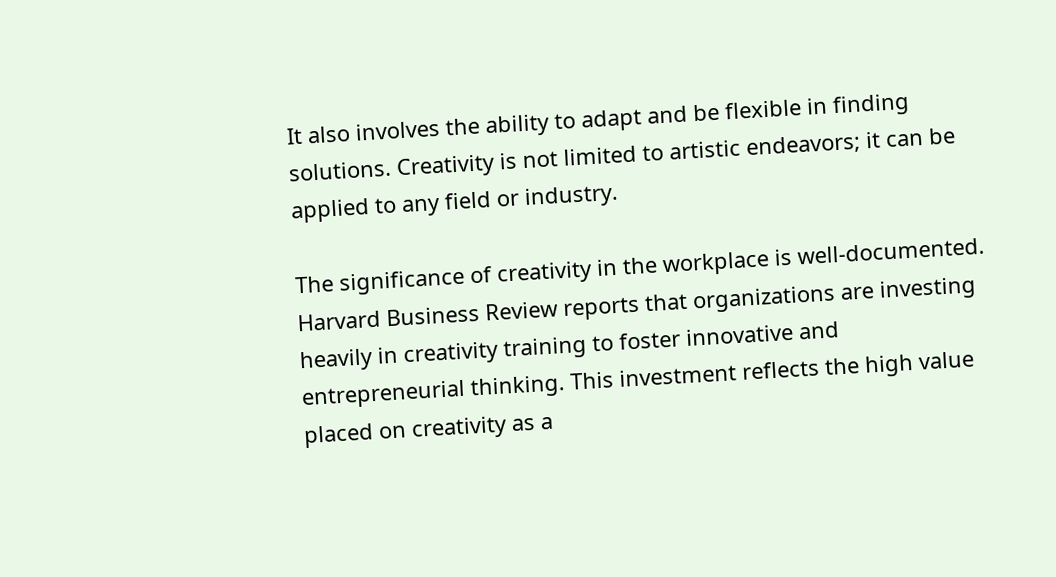It also involves the ability to adapt and be flexible in finding solutions. Creativity is not limited to artistic endeavors; it can be applied to any field or industry.

The significance of creativity in the workplace is well-documented. Harvard Business Review reports that organizations are investing heavily in creativity training to foster innovative and entrepreneurial thinking. This investment reflects the high value placed on creativity as a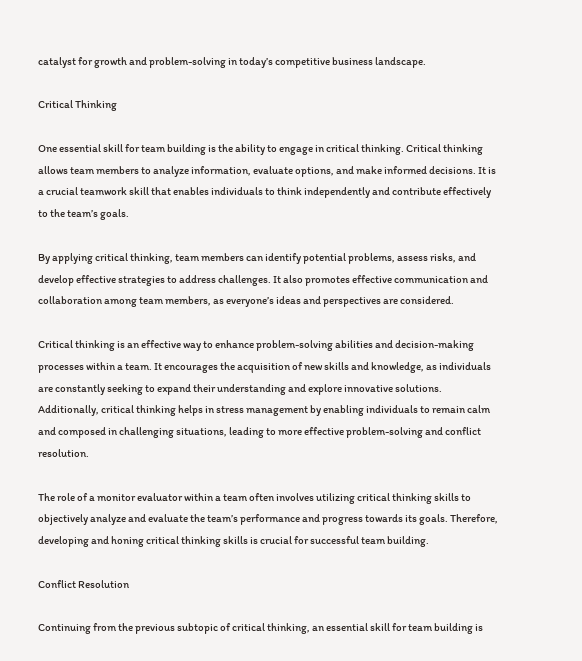catalyst for growth and problem-solving in today’s competitive business landscape.

Critical Thinking

One essential skill for team building is the ability to engage in critical thinking. Critical thinking allows team members to analyze information, evaluate options, and make informed decisions. It is a crucial teamwork skill that enables individuals to think independently and contribute effectively to the team’s goals.

By applying critical thinking, team members can identify potential problems, assess risks, and develop effective strategies to address challenges. It also promotes effective communication and collaboration among team members, as everyone’s ideas and perspectives are considered.

Critical thinking is an effective way to enhance problem-solving abilities and decision-making processes within a team. It encourages the acquisition of new skills and knowledge, as individuals are constantly seeking to expand their understanding and explore innovative solutions. Additionally, critical thinking helps in stress management by enabling individuals to remain calm and composed in challenging situations, leading to more effective problem-solving and conflict resolution.

The role of a monitor evaluator within a team often involves utilizing critical thinking skills to objectively analyze and evaluate the team’s performance and progress towards its goals. Therefore, developing and honing critical thinking skills is crucial for successful team building.

Conflict Resolution

Continuing from the previous subtopic of critical thinking, an essential skill for team building is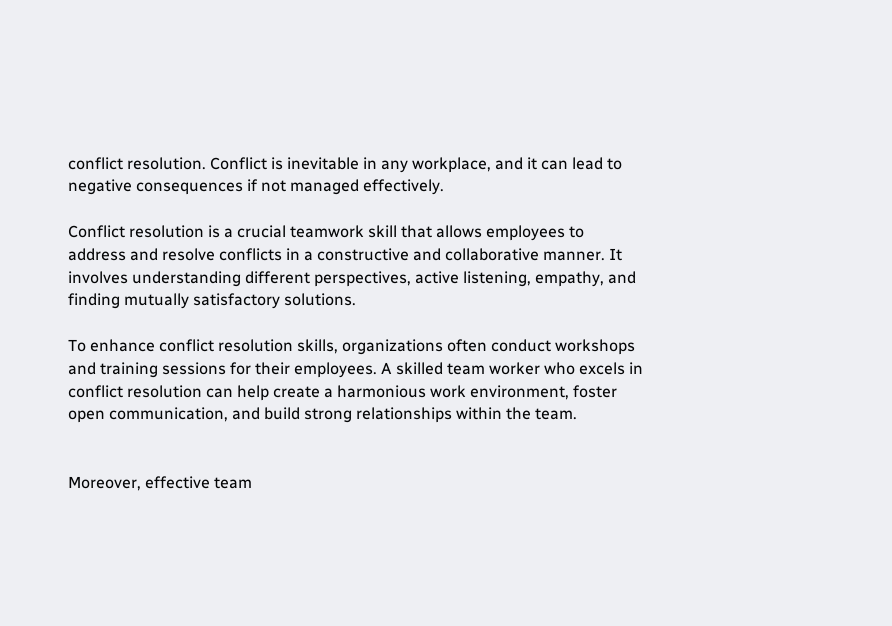conflict resolution. Conflict is inevitable in any workplace, and it can lead to negative consequences if not managed effectively.

Conflict resolution is a crucial teamwork skill that allows employees to address and resolve conflicts in a constructive and collaborative manner. It involves understanding different perspectives, active listening, empathy, and finding mutually satisfactory solutions.

To enhance conflict resolution skills, organizations often conduct workshops and training sessions for their employees. A skilled team worker who excels in conflict resolution can help create a harmonious work environment, foster open communication, and build strong relationships within the team.


Moreover, effective team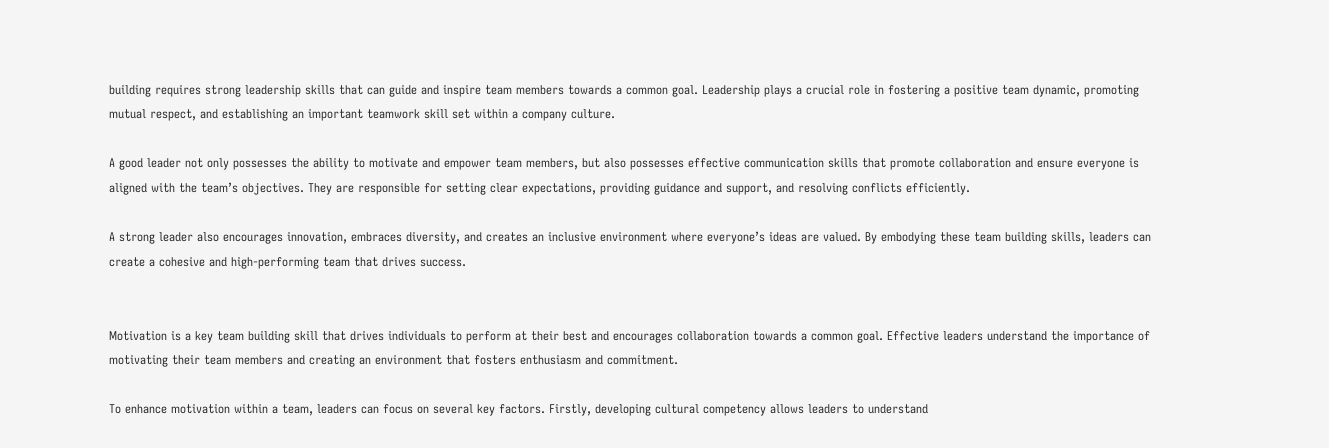building requires strong leadership skills that can guide and inspire team members towards a common goal. Leadership plays a crucial role in fostering a positive team dynamic, promoting mutual respect, and establishing an important teamwork skill set within a company culture.

A good leader not only possesses the ability to motivate and empower team members, but also possesses effective communication skills that promote collaboration and ensure everyone is aligned with the team’s objectives. They are responsible for setting clear expectations, providing guidance and support, and resolving conflicts efficiently.

A strong leader also encourages innovation, embraces diversity, and creates an inclusive environment where everyone’s ideas are valued. By embodying these team building skills, leaders can create a cohesive and high-performing team that drives success.


Motivation is a key team building skill that drives individuals to perform at their best and encourages collaboration towards a common goal. Effective leaders understand the importance of motivating their team members and creating an environment that fosters enthusiasm and commitment.

To enhance motivation within a team, leaders can focus on several key factors. Firstly, developing cultural competency allows leaders to understand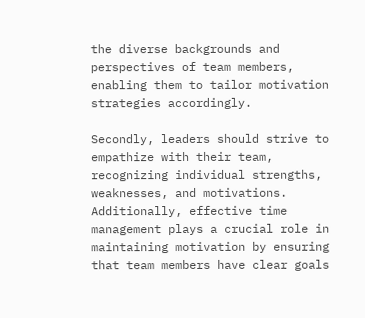the diverse backgrounds and perspectives of team members, enabling them to tailor motivation strategies accordingly.

Secondly, leaders should strive to empathize with their team, recognizing individual strengths, weaknesses, and motivations. Additionally, effective time management plays a crucial role in maintaining motivation by ensuring that team members have clear goals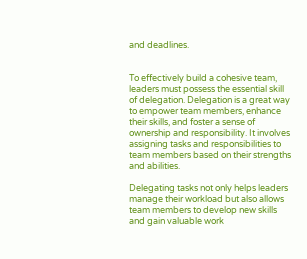and deadlines.


To effectively build a cohesive team, leaders must possess the essential skill of delegation. Delegation is a great way to empower team members, enhance their skills, and foster a sense of ownership and responsibility. It involves assigning tasks and responsibilities to team members based on their strengths and abilities.

Delegating tasks not only helps leaders manage their workload but also allows team members to develop new skills and gain valuable work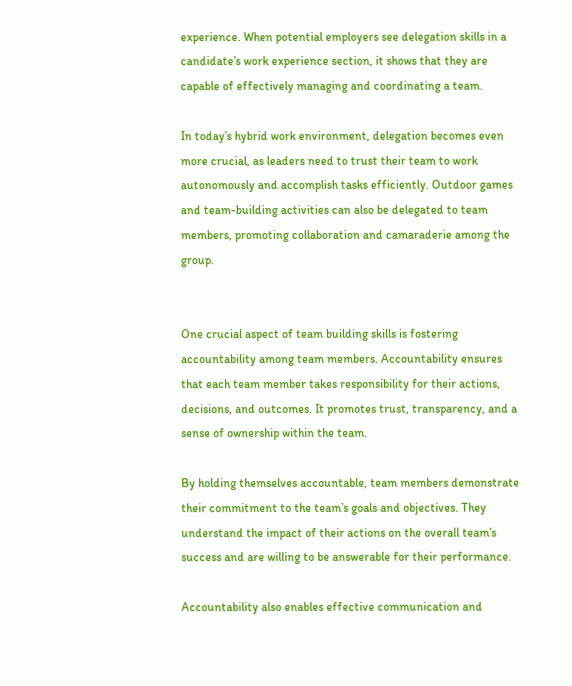experience. When potential employers see delegation skills in a candidate’s work experience section, it shows that they are capable of effectively managing and coordinating a team.

In today’s hybrid work environment, delegation becomes even more crucial, as leaders need to trust their team to work autonomously and accomplish tasks efficiently. Outdoor games and team-building activities can also be delegated to team members, promoting collaboration and camaraderie among the group.


One crucial aspect of team building skills is fostering accountability among team members. Accountability ensures that each team member takes responsibility for their actions, decisions, and outcomes. It promotes trust, transparency, and a sense of ownership within the team.

By holding themselves accountable, team members demonstrate their commitment to the team’s goals and objectives. They understand the impact of their actions on the overall team’s success and are willing to be answerable for their performance.

Accountability also enables effective communication and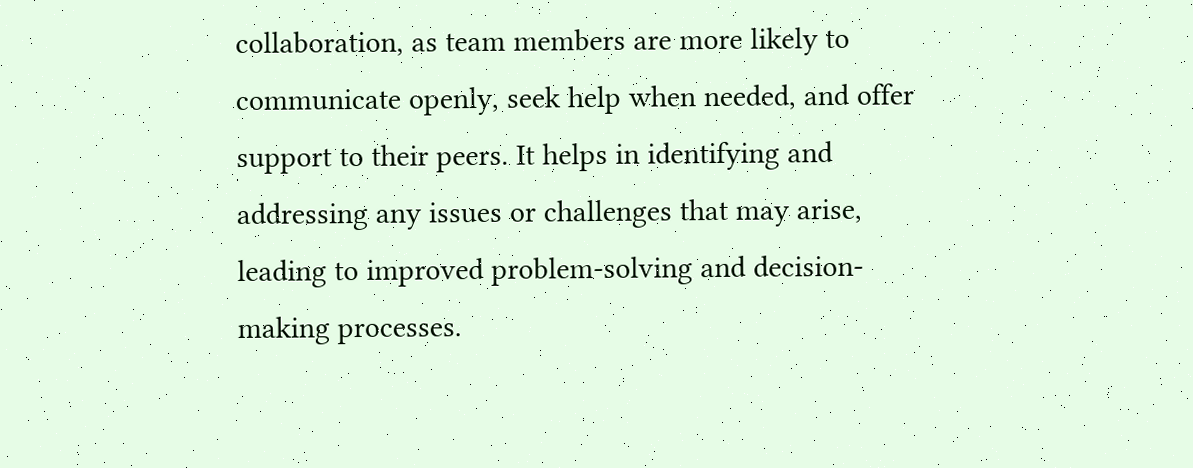collaboration, as team members are more likely to communicate openly, seek help when needed, and offer support to their peers. It helps in identifying and addressing any issues or challenges that may arise, leading to improved problem-solving and decision-making processes.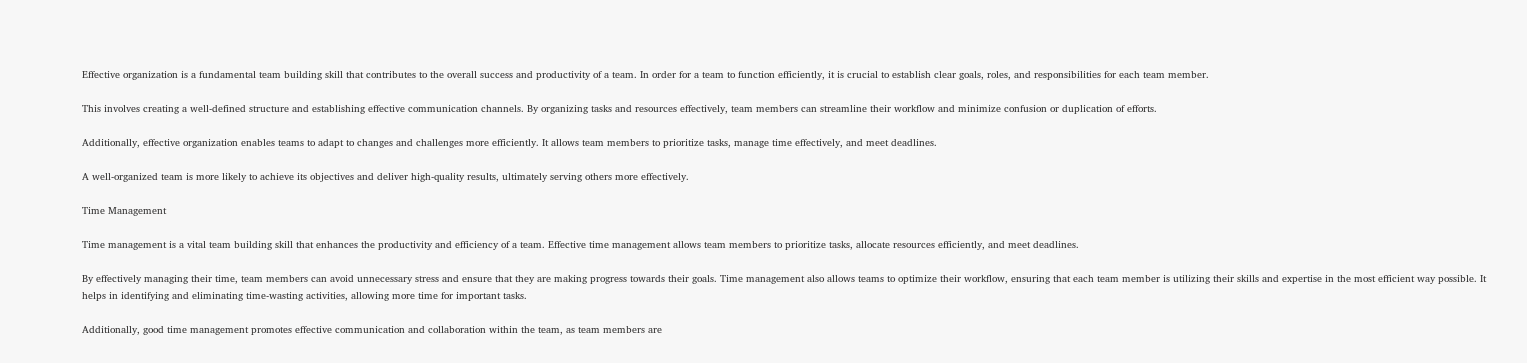Effective organization is a fundamental team building skill that contributes to the overall success and productivity of a team. In order for a team to function efficiently, it is crucial to establish clear goals, roles, and responsibilities for each team member.

This involves creating a well-defined structure and establishing effective communication channels. By organizing tasks and resources effectively, team members can streamline their workflow and minimize confusion or duplication of efforts.

Additionally, effective organization enables teams to adapt to changes and challenges more efficiently. It allows team members to prioritize tasks, manage time effectively, and meet deadlines.

A well-organized team is more likely to achieve its objectives and deliver high-quality results, ultimately serving others more effectively.

Time Management

Time management is a vital team building skill that enhances the productivity and efficiency of a team. Effective time management allows team members to prioritize tasks, allocate resources efficiently, and meet deadlines.

By effectively managing their time, team members can avoid unnecessary stress and ensure that they are making progress towards their goals. Time management also allows teams to optimize their workflow, ensuring that each team member is utilizing their skills and expertise in the most efficient way possible. It helps in identifying and eliminating time-wasting activities, allowing more time for important tasks.

Additionally, good time management promotes effective communication and collaboration within the team, as team members are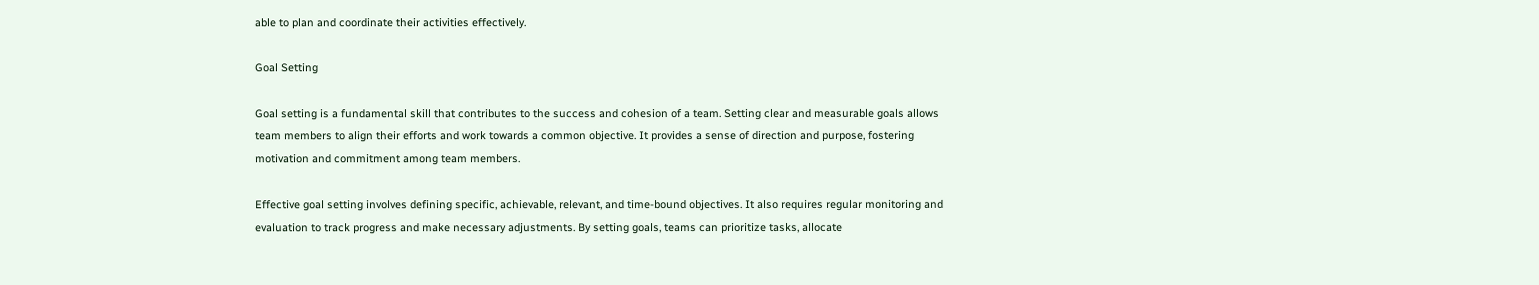able to plan and coordinate their activities effectively.

Goal Setting

Goal setting is a fundamental skill that contributes to the success and cohesion of a team. Setting clear and measurable goals allows team members to align their efforts and work towards a common objective. It provides a sense of direction and purpose, fostering motivation and commitment among team members.

Effective goal setting involves defining specific, achievable, relevant, and time-bound objectives. It also requires regular monitoring and evaluation to track progress and make necessary adjustments. By setting goals, teams can prioritize tasks, allocate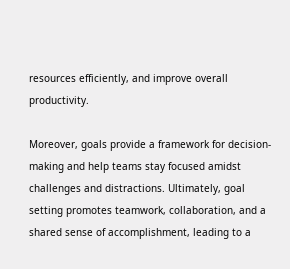resources efficiently, and improve overall productivity.

Moreover, goals provide a framework for decision-making and help teams stay focused amidst challenges and distractions. Ultimately, goal setting promotes teamwork, collaboration, and a shared sense of accomplishment, leading to a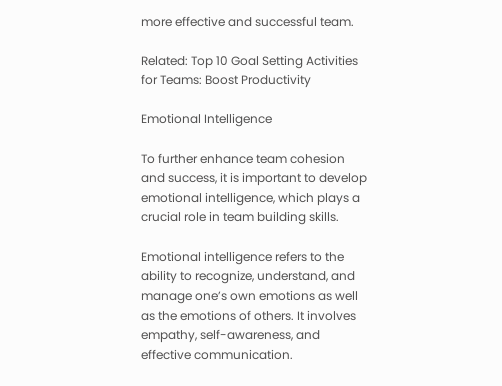more effective and successful team.

Related: Top 10 Goal Setting Activities for Teams: Boost Productivity

Emotional Intelligence

To further enhance team cohesion and success, it is important to develop emotional intelligence, which plays a crucial role in team building skills.

Emotional intelligence refers to the ability to recognize, understand, and manage one’s own emotions as well as the emotions of others. It involves empathy, self-awareness, and effective communication.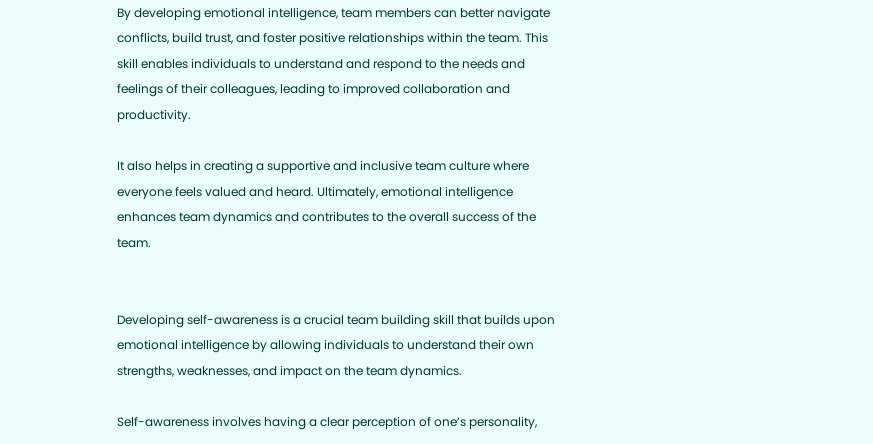By developing emotional intelligence, team members can better navigate conflicts, build trust, and foster positive relationships within the team. This skill enables individuals to understand and respond to the needs and feelings of their colleagues, leading to improved collaboration and productivity.

It also helps in creating a supportive and inclusive team culture where everyone feels valued and heard. Ultimately, emotional intelligence enhances team dynamics and contributes to the overall success of the team.


Developing self-awareness is a crucial team building skill that builds upon emotional intelligence by allowing individuals to understand their own strengths, weaknesses, and impact on the team dynamics.

Self-awareness involves having a clear perception of one’s personality,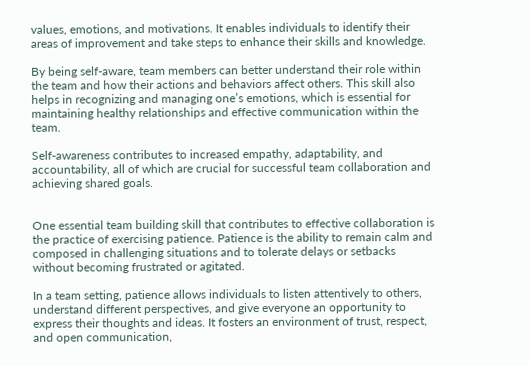values, emotions, and motivations. It enables individuals to identify their areas of improvement and take steps to enhance their skills and knowledge.

By being self-aware, team members can better understand their role within the team and how their actions and behaviors affect others. This skill also helps in recognizing and managing one’s emotions, which is essential for maintaining healthy relationships and effective communication within the team.

Self-awareness contributes to increased empathy, adaptability, and accountability, all of which are crucial for successful team collaboration and achieving shared goals.


One essential team building skill that contributes to effective collaboration is the practice of exercising patience. Patience is the ability to remain calm and composed in challenging situations and to tolerate delays or setbacks without becoming frustrated or agitated.

In a team setting, patience allows individuals to listen attentively to others, understand different perspectives, and give everyone an opportunity to express their thoughts and ideas. It fosters an environment of trust, respect, and open communication,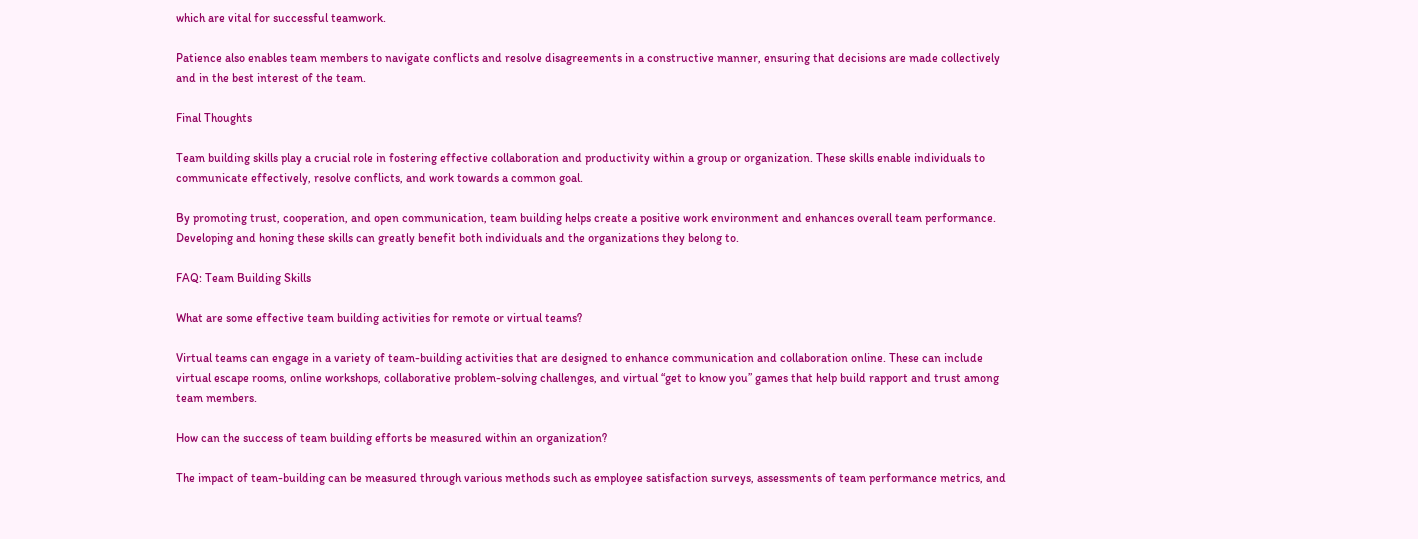which are vital for successful teamwork.

Patience also enables team members to navigate conflicts and resolve disagreements in a constructive manner, ensuring that decisions are made collectively and in the best interest of the team.

Final Thoughts

Team building skills play a crucial role in fostering effective collaboration and productivity within a group or organization. These skills enable individuals to communicate effectively, resolve conflicts, and work towards a common goal.

By promoting trust, cooperation, and open communication, team building helps create a positive work environment and enhances overall team performance. Developing and honing these skills can greatly benefit both individuals and the organizations they belong to.

FAQ: Team Building Skills

What are some effective team building activities for remote or virtual teams?

Virtual teams can engage in a variety of team-building activities that are designed to enhance communication and collaboration online. These can include virtual escape rooms, online workshops, collaborative problem-solving challenges, and virtual “get to know you” games that help build rapport and trust among team members.

How can the success of team building efforts be measured within an organization?

The impact of team-building can be measured through various methods such as employee satisfaction surveys, assessments of team performance metrics, and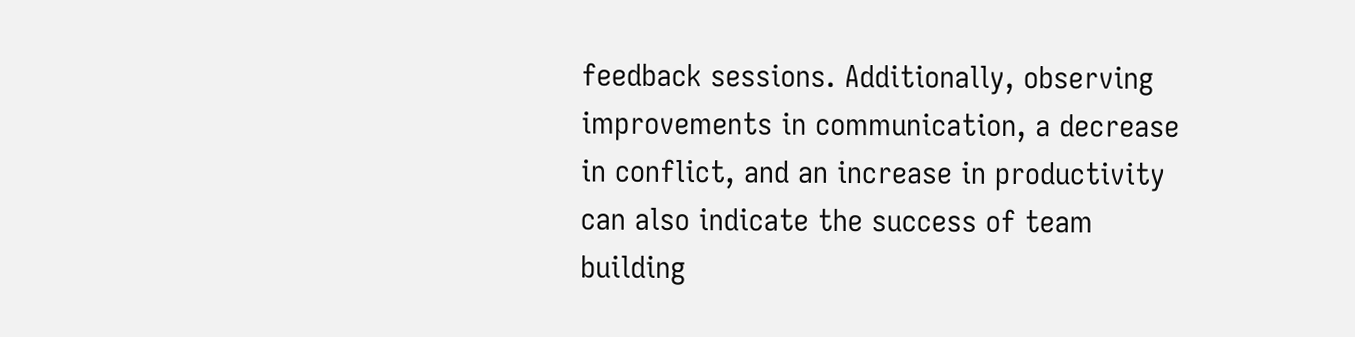feedback sessions. Additionally, observing improvements in communication, a decrease in conflict, and an increase in productivity can also indicate the success of team building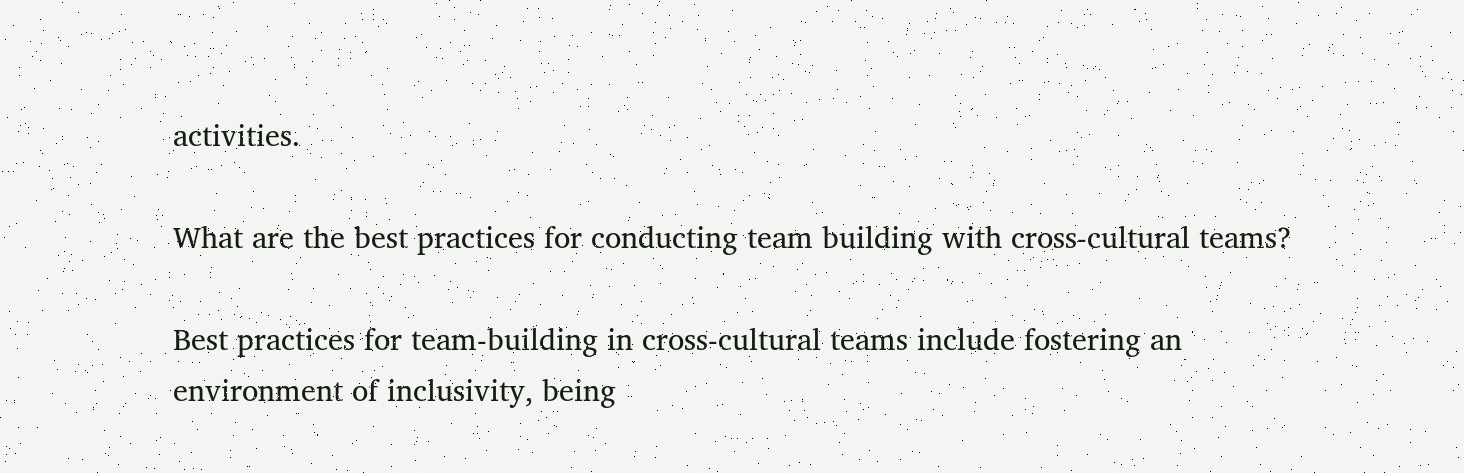activities.

What are the best practices for conducting team building with cross-cultural teams?

Best practices for team-building in cross-cultural teams include fostering an environment of inclusivity, being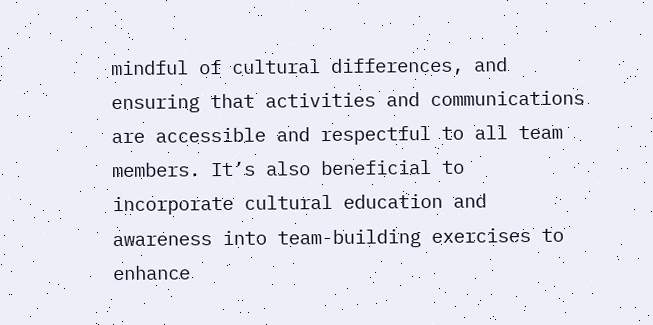mindful of cultural differences, and ensuring that activities and communications are accessible and respectful to all team members. It’s also beneficial to incorporate cultural education and awareness into team-building exercises to enhance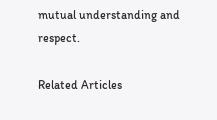mutual understanding and respect.

Related Articles